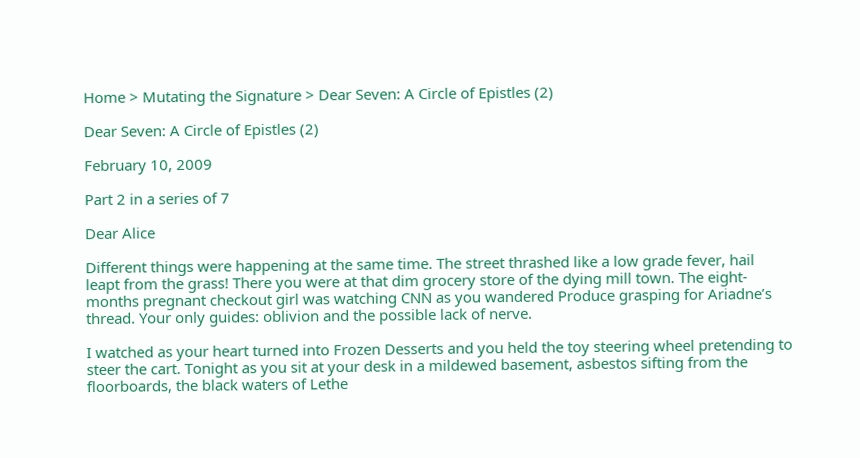Home > Mutating the Signature > Dear Seven: A Circle of Epistles (2)

Dear Seven: A Circle of Epistles (2)

February 10, 2009

Part 2 in a series of 7

Dear Alice

Different things were happening at the same time. The street thrashed like a low grade fever, hail leapt from the grass! There you were at that dim grocery store of the dying mill town. The eight-months pregnant checkout girl was watching CNN as you wandered Produce grasping for Ariadne’s thread. Your only guides: oblivion and the possible lack of nerve.

I watched as your heart turned into Frozen Desserts and you held the toy steering wheel pretending to steer the cart. Tonight as you sit at your desk in a mildewed basement, asbestos sifting from the floorboards, the black waters of Lethe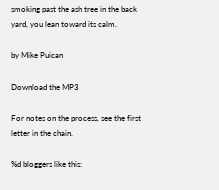smoking past the ash tree in the back yard, you lean toward its calm.

by Mike Puican

Download the MP3

For notes on the process, see the first letter in the chain.

%d bloggers like this: